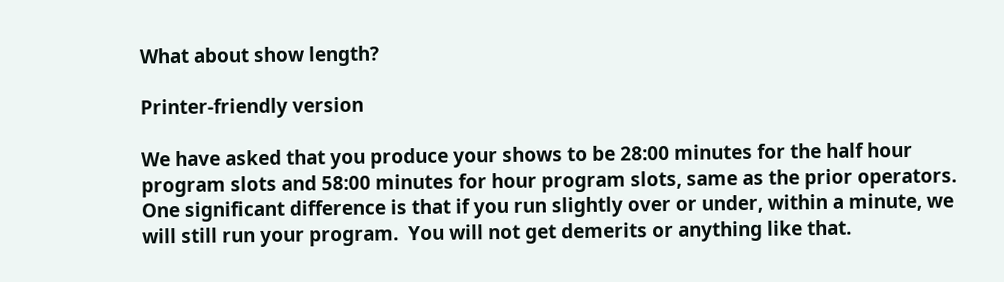What about show length?

Printer-friendly version

We have asked that you produce your shows to be 28:00 minutes for the half hour program slots and 58:00 minutes for hour program slots, same as the prior operators.  One significant difference is that if you run slightly over or under, within a minute, we will still run your program.  You will not get demerits or anything like that.